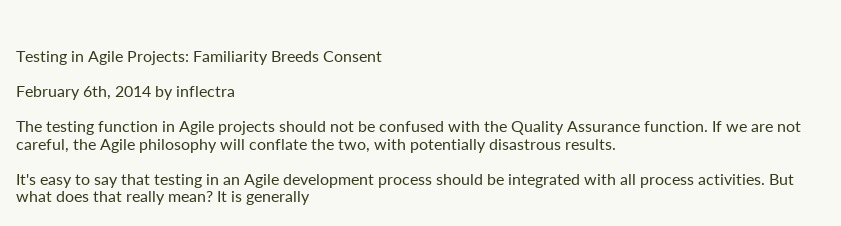Testing in Agile Projects: Familiarity Breeds Consent

February 6th, 2014 by inflectra

The testing function in Agile projects should not be confused with the Quality Assurance function. If we are not careful, the Agile philosophy will conflate the two, with potentially disastrous results.

It's easy to say that testing in an Agile development process should be integrated with all process activities. But what does that really mean? It is generally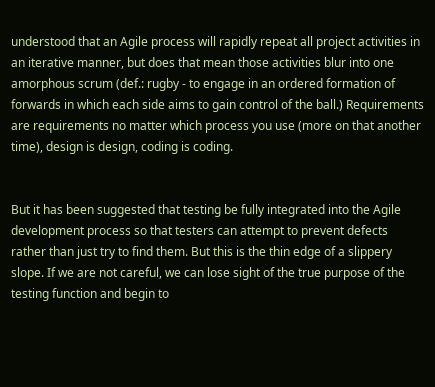understood that an Agile process will rapidly repeat all project activities in an iterative manner, but does that mean those activities blur into one amorphous scrum (def.: rugby - to engage in an ordered formation of forwards in which each side aims to gain control of the ball.) Requirements are requirements no matter which process you use (more on that another time), design is design, coding is coding.


But it has been suggested that testing be fully integrated into the Agile development process so that testers can attempt to prevent defects rather than just try to find them. But this is the thin edge of a slippery slope. If we are not careful, we can lose sight of the true purpose of the testing function and begin to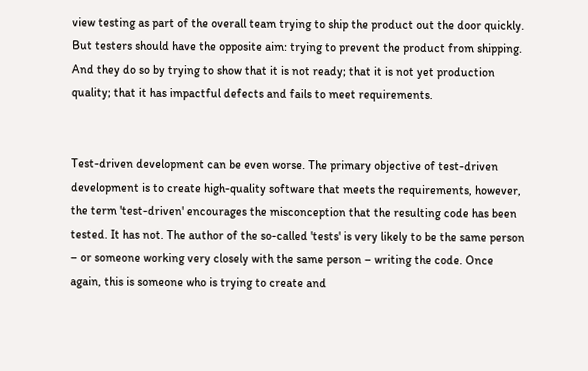view testing as part of the overall team trying to ship the product out the door quickly. But testers should have the opposite aim: trying to prevent the product from shipping. And they do so by trying to show that it is not ready; that it is not yet production quality; that it has impactful defects and fails to meet requirements.


Test-driven development can be even worse. The primary objective of test-driven development is to create high-quality software that meets the requirements, however, the term 'test-driven' encourages the misconception that the resulting code has been tested. It has not. The author of the so-called 'tests' is very likely to be the same person – or someone working very closely with the same person – writing the code. Once again, this is someone who is trying to create and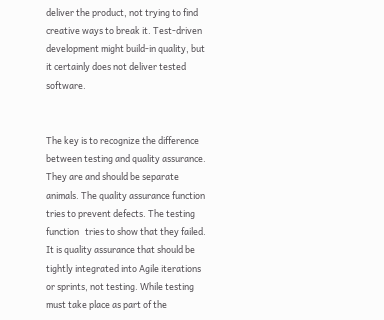deliver the product, not trying to find creative ways to break it. Test-driven development might build-in quality, but it certainly does not deliver tested software.


The key is to recognize the difference between testing and quality assurance. They are and should be separate animals. The quality assurance function tries to prevent defects. The testing function   tries to show that they failed. It is quality assurance that should be tightly integrated into Agile iterations or sprints, not testing. While testing must take place as part of the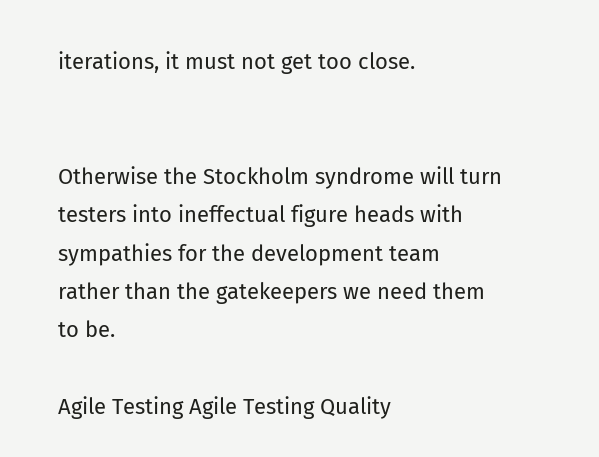iterations, it must not get too close.


Otherwise the Stockholm syndrome will turn testers into ineffectual figure heads with sympathies for the development team rather than the gatekeepers we need them to be.

Agile Testing Agile Testing Quality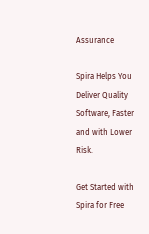Assurance

Spira Helps You Deliver Quality Software, Faster and with Lower Risk.

Get Started with Spira for Free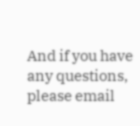And if you have any questions, please email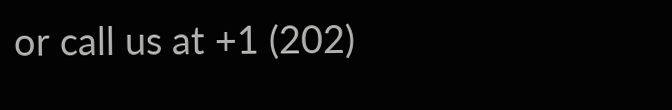or call us at +1 (202)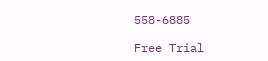558-6885

Free Trial